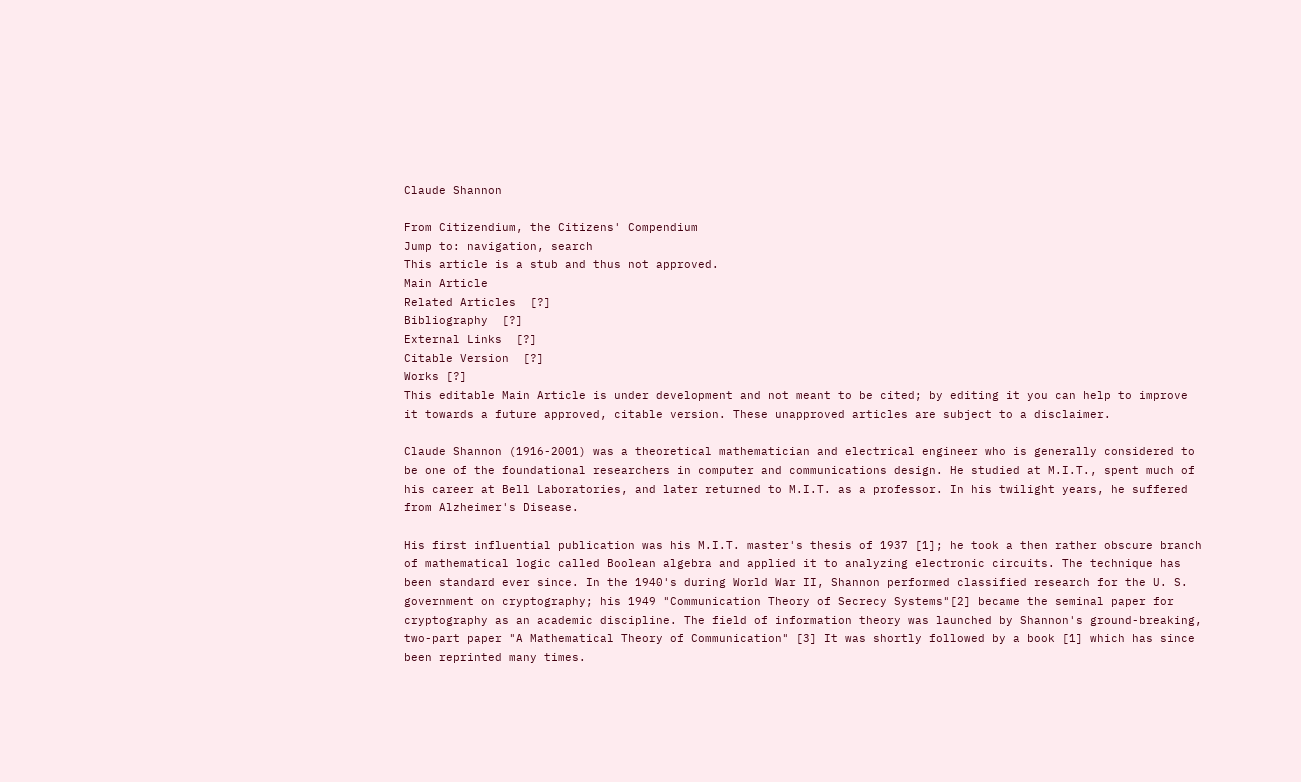Claude Shannon

From Citizendium, the Citizens' Compendium
Jump to: navigation, search
This article is a stub and thus not approved.
Main Article
Related Articles  [?]
Bibliography  [?]
External Links  [?]
Citable Version  [?]
Works [?]
This editable Main Article is under development and not meant to be cited; by editing it you can help to improve it towards a future approved, citable version. These unapproved articles are subject to a disclaimer.

Claude Shannon (1916-2001) was a theoretical mathematician and electrical engineer who is generally considered to be one of the foundational researchers in computer and communications design. He studied at M.I.T., spent much of his career at Bell Laboratories, and later returned to M.I.T. as a professor. In his twilight years, he suffered from Alzheimer's Disease.

His first influential publication was his M.I.T. master's thesis of 1937 [1]; he took a then rather obscure branch of mathematical logic called Boolean algebra and applied it to analyzing electronic circuits. The technique has been standard ever since. In the 1940's during World War II, Shannon performed classified research for the U. S. government on cryptography; his 1949 "Communication Theory of Secrecy Systems"[2] became the seminal paper for cryptography as an academic discipline. The field of information theory was launched by Shannon's ground-breaking, two-part paper "A Mathematical Theory of Communication" [3] It was shortly followed by a book [1] which has since been reprinted many times.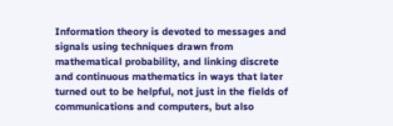Information theory is devoted to messages and signals using techniques drawn from mathematical probability, and linking discrete and continuous mathematics in ways that later turned out to be helpful, not just in the fields of communications and computers, but also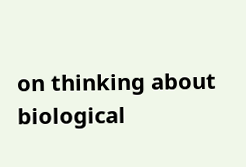on thinking about biological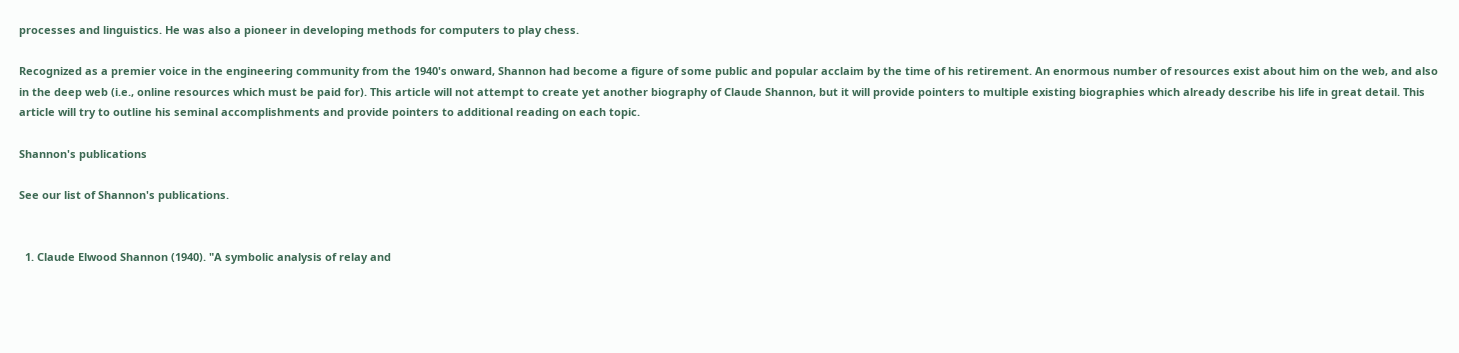processes and linguistics. He was also a pioneer in developing methods for computers to play chess.

Recognized as a premier voice in the engineering community from the 1940's onward, Shannon had become a figure of some public and popular acclaim by the time of his retirement. An enormous number of resources exist about him on the web, and also in the deep web (i.e., online resources which must be paid for). This article will not attempt to create yet another biography of Claude Shannon, but it will provide pointers to multiple existing biographies which already describe his life in great detail. This article will try to outline his seminal accomplishments and provide pointers to additional reading on each topic.

Shannon's publications

See our list of Shannon's publications.


  1. Claude Elwood Shannon (1940). "A symbolic analysis of relay and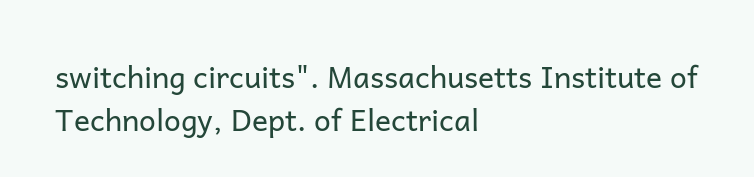switching circuits". Massachusetts Institute of Technology, Dept. of Electrical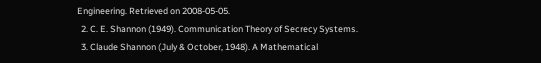Engineering. Retrieved on 2008-05-05.
  2. C. E. Shannon (1949). Communication Theory of Secrecy Systems.
  3. Claude Shannon (July & October, 1948). A Mathematical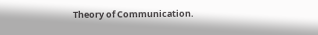Theory of Communication.